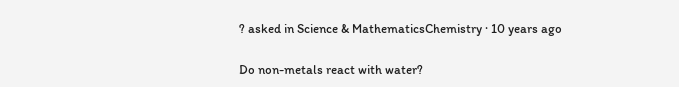? asked in Science & MathematicsChemistry · 10 years ago

Do non-metals react with water?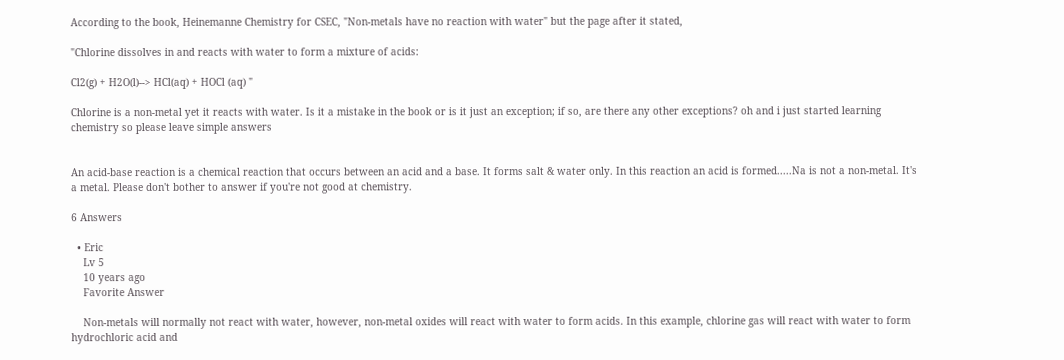According to the book, Heinemanne Chemistry for CSEC, "Non-metals have no reaction with water" but the page after it stated,

"Chlorine dissolves in and reacts with water to form a mixture of acids:

Cl2(g) + H2O(l)--> HCl(aq) + HOCl (aq) "

Chlorine is a non-metal yet it reacts with water. Is it a mistake in the book or is it just an exception; if so, are there any other exceptions? oh and i just started learning chemistry so please leave simple answers


An acid-base reaction is a chemical reaction that occurs between an acid and a base. It forms salt & water only. In this reaction an acid is formed.....Na is not a non-metal. It's a metal. Please don't bother to answer if you're not good at chemistry.

6 Answers

  • Eric
    Lv 5
    10 years ago
    Favorite Answer

    Non-metals will normally not react with water, however, non-metal oxides will react with water to form acids. In this example, chlorine gas will react with water to form hydrochloric acid and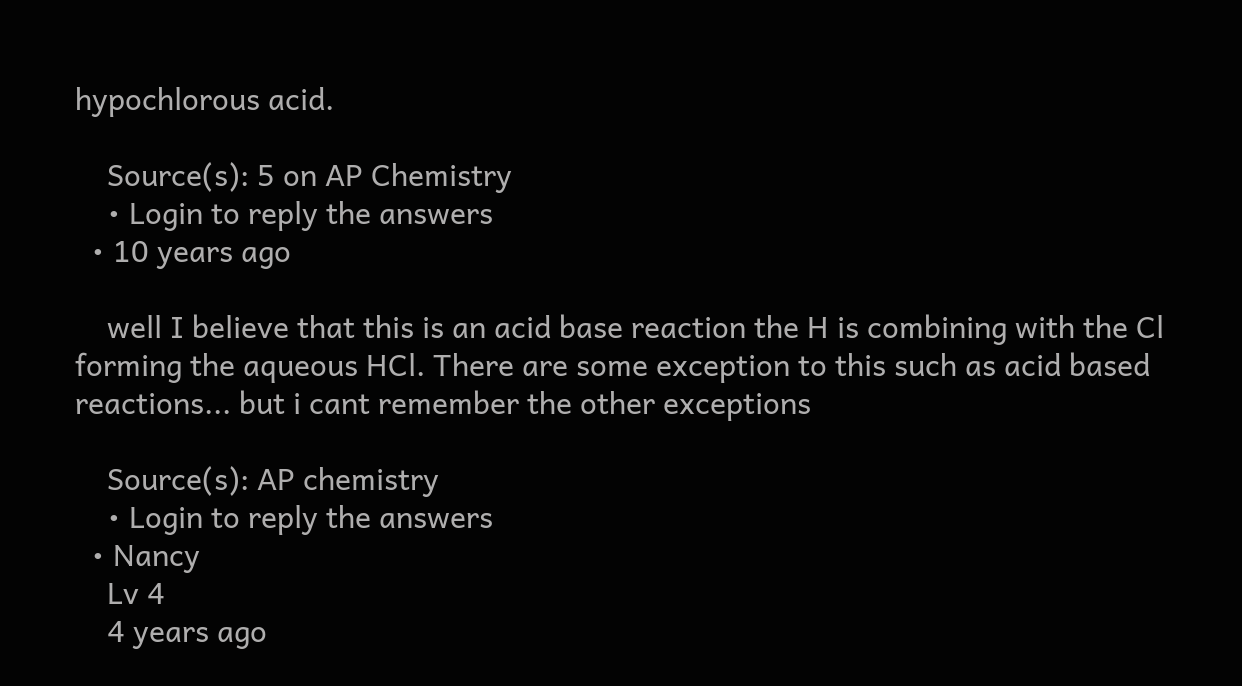hypochlorous acid.

    Source(s): 5 on AP Chemistry
    • Login to reply the answers
  • 10 years ago

    well I believe that this is an acid base reaction the H is combining with the Cl forming the aqueous HCl. There are some exception to this such as acid based reactions... but i cant remember the other exceptions

    Source(s): AP chemistry
    • Login to reply the answers
  • Nancy
    Lv 4
    4 years ago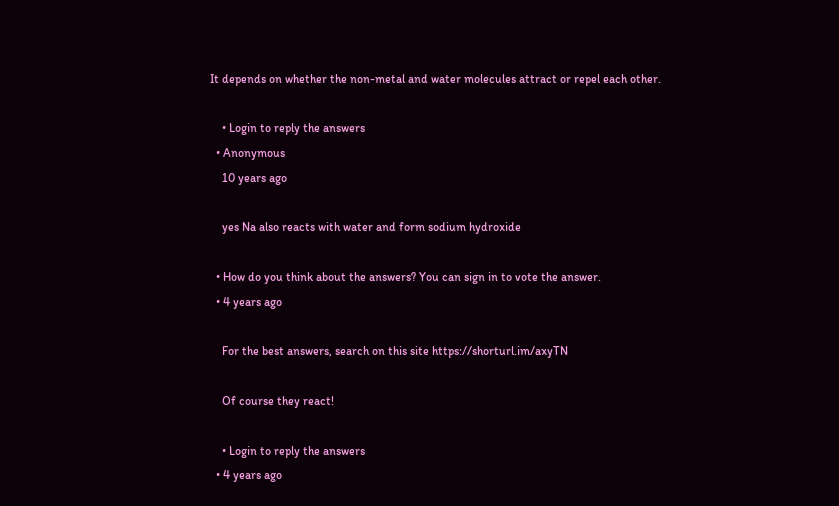It depends on whether the non-metal and water molecules attract or repel each other.

    • Login to reply the answers
  • Anonymous
    10 years ago

    yes Na also reacts with water and form sodium hydroxide

  • How do you think about the answers? You can sign in to vote the answer.
  • 4 years ago

    For the best answers, search on this site https://shorturl.im/axyTN

    Of course they react!

    • Login to reply the answers
  • 4 years ago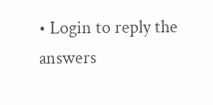• Login to reply the answers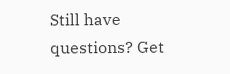Still have questions? Get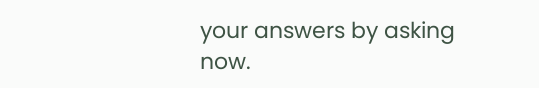your answers by asking now.